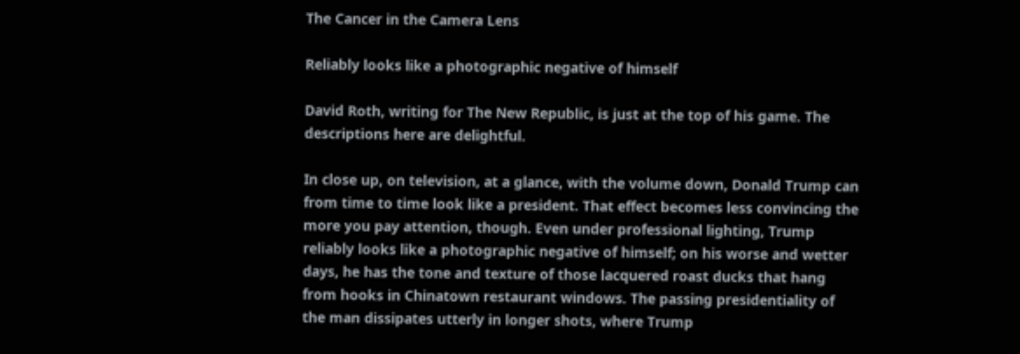The Cancer in the Camera Lens

Reliably looks like a photographic negative of himself

David Roth, writing for The New Republic, is just at the top of his game. The descriptions here are delightful.

In close up, on television, at a glance, with the volume down, Donald Trump can from time to time look like a president. That effect becomes less convincing the more you pay attention, though. Even under professional lighting, Trump reliably looks like a photographic negative of himself; on his worse and wetter days, he has the tone and texture of those lacquered roast ducks that hang from hooks in Chinatown restaurant windows. The passing presidentiality of the man dissipates utterly in longer shots, where Trump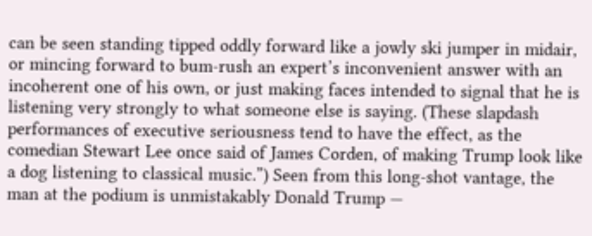can be seen standing tipped oddly forward like a jowly ski jumper in midair, or mincing forward to bum-rush an expert’s inconvenient answer with an incoherent one of his own, or just making faces intended to signal that he is listening very strongly to what someone else is saying. (These slapdash performances of executive seriousness tend to have the effect, as the comedian Stewart Lee once said of James Corden, of making Trump look like a dog listening to classical music.”) Seen from this long-shot vantage, the man at the podium is unmistakably Donald Trump —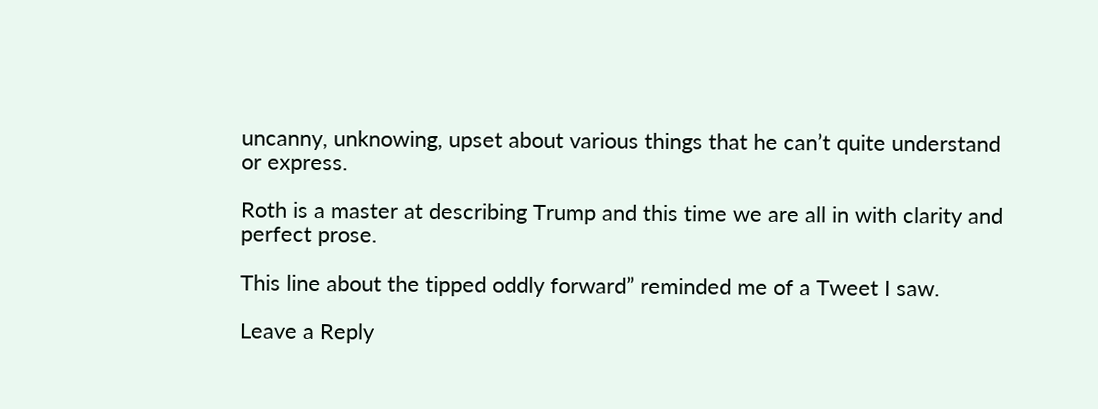uncanny, unknowing, upset about various things that he can’t quite understand or express.

Roth is a master at describing Trump and this time we are all in with clarity and perfect prose.

This line about the tipped oddly forward” reminded me of a Tweet I saw.

Leave a Reply